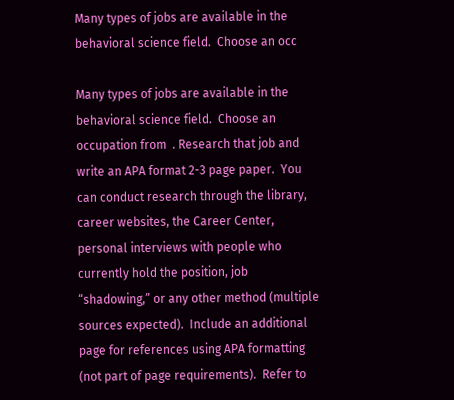Many types of jobs are available in the behavioral science field.  Choose an occ

Many types of jobs are available in the behavioral science field.  Choose an occupation from  . Research that job and write an APA format 2-3 page paper.  You can conduct research through the library, career websites, the Career Center, personal interviews with people who currently hold the position, job “shadowing,” or any other method (multiple sources expected).  Include an additional page for references using APA formatting (not part of page requirements).  Refer to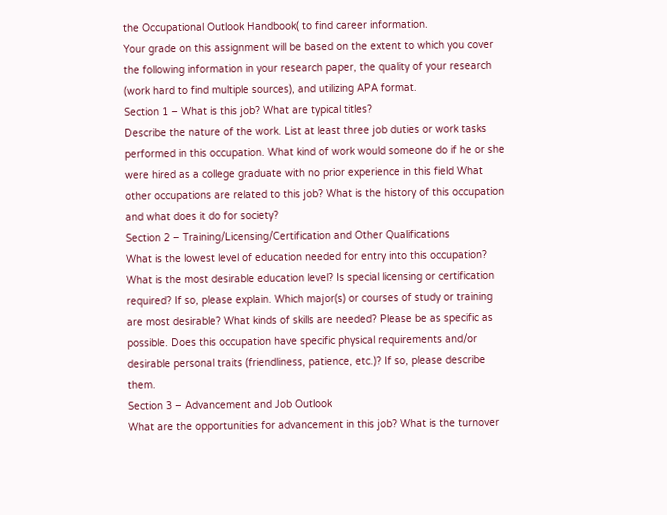the Occupational Outlook Handbook( to find career information.
Your grade on this assignment will be based on the extent to which you cover the following information in your research paper, the quality of your research (work hard to find multiple sources), and utilizing APA format.
Section 1 – What is this job? What are typical titles?
Describe the nature of the work. List at least three job duties or work tasks performed in this occupation. What kind of work would someone do if he or she were hired as a college graduate with no prior experience in this field What other occupations are related to this job? What is the history of this occupation and what does it do for society?
Section 2 – Training/Licensing/Certification and Other Qualifications
What is the lowest level of education needed for entry into this occupation? What is the most desirable education level? Is special licensing or certification required? If so, please explain. Which major(s) or courses of study or training are most desirable? What kinds of skills are needed? Please be as specific as possible. Does this occupation have specific physical requirements and/or desirable personal traits (friendliness, patience, etc.)? If so, please describe them.
Section 3 – Advancement and Job Outlook
What are the opportunities for advancement in this job? What is the turnover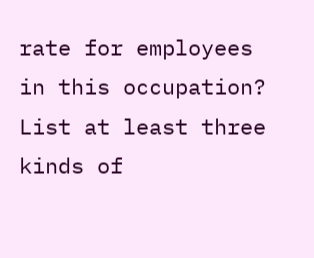rate for employees in this occupation? List at least three kinds of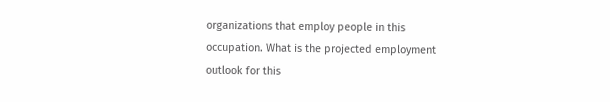organizations that employ people in this occupation. What is the projected employment outlook for this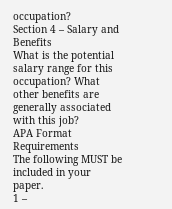occupation?
Section 4 – Salary and Benefits
What is the potential salary range for this occupation? What other benefits are generally associated with this job?
APA Format Requirements
The following MUST be included in your paper.
1 –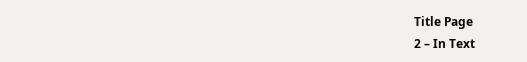Title Page
2 – In Text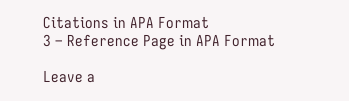Citations in APA Format
3 – Reference Page in APA Format

Leave a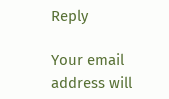Reply

Your email address will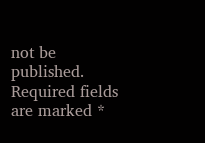not be published. Required fields are marked *